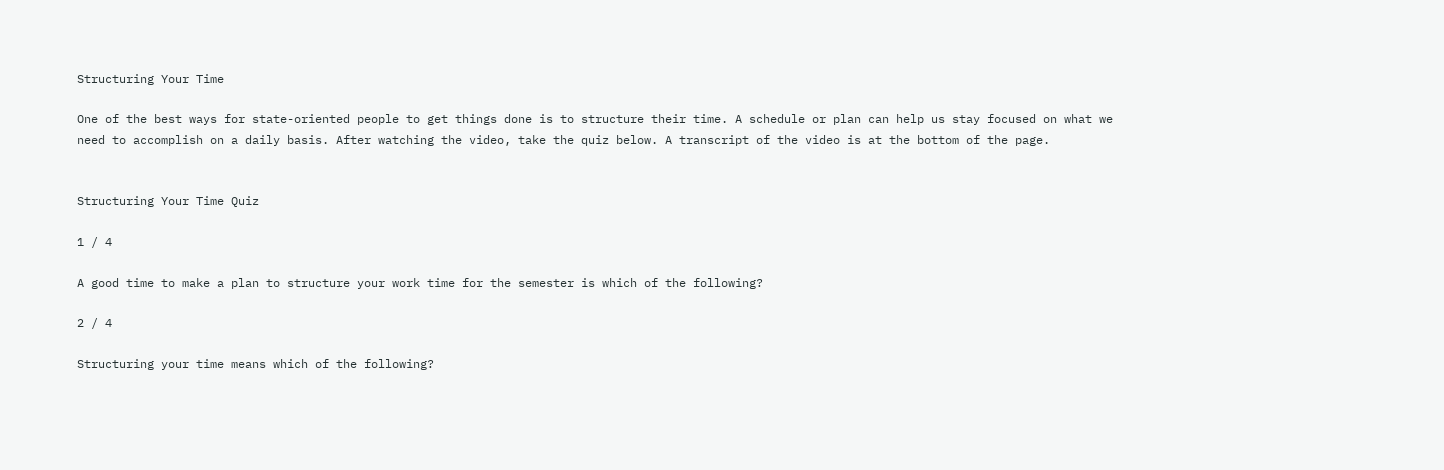Structuring Your Time

One of the best ways for state-oriented people to get things done is to structure their time. A schedule or plan can help us stay focused on what we need to accomplish on a daily basis. After watching the video, take the quiz below. A transcript of the video is at the bottom of the page.


Structuring Your Time Quiz

1 / 4

A good time to make a plan to structure your work time for the semester is which of the following?

2 / 4

Structuring your time means which of the following?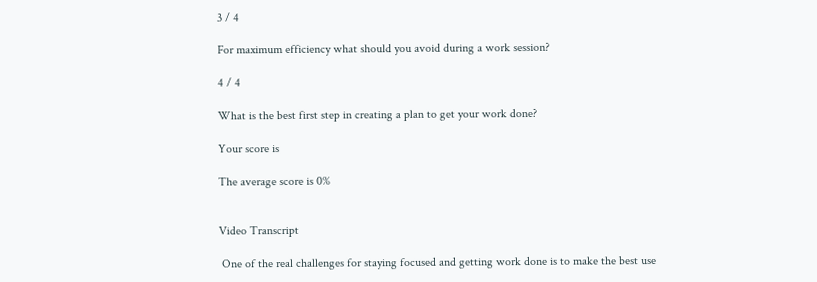3 / 4

For maximum efficiency what should you avoid during a work session?

4 / 4

What is the best first step in creating a plan to get your work done?

Your score is

The average score is 0%


Video Transcript

 One of the real challenges for staying focused and getting work done is to make the best use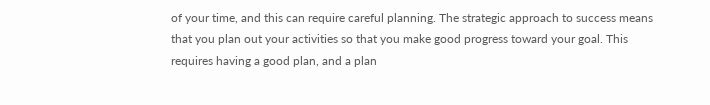of your time, and this can require careful planning. The strategic approach to success means that you plan out your activities so that you make good progress toward your goal. This requires having a good plan, and a plan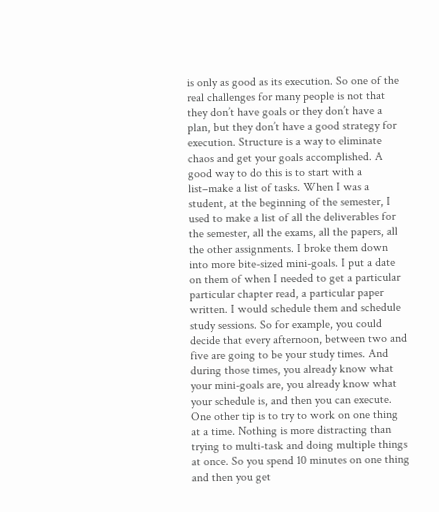is only as good as its execution. So one of the real challenges for many people is not that they don’t have goals or they don’t have a plan, but they don’t have a good strategy for execution. Structure is a way to eliminate chaos and get your goals accomplished. A good way to do this is to start with a list–make a list of tasks. When I was a student, at the beginning of the semester, I used to make a list of all the deliverables for the semester, all the exams, all the papers, all the other assignments. I broke them down into more bite-sized mini-goals. I put a date on them of when I needed to get a particular particular chapter read, a particular paper written. I would schedule them and schedule study sessions. So for example, you could decide that every afternoon, between two and five are going to be your study times. And during those times, you already know what your mini-goals are, you already know what your schedule is, and then you can execute. One other tip is to try to work on one thing at a time. Nothing is more distracting than trying to multi-task and doing multiple things at once. So you spend 10 minutes on one thing and then you get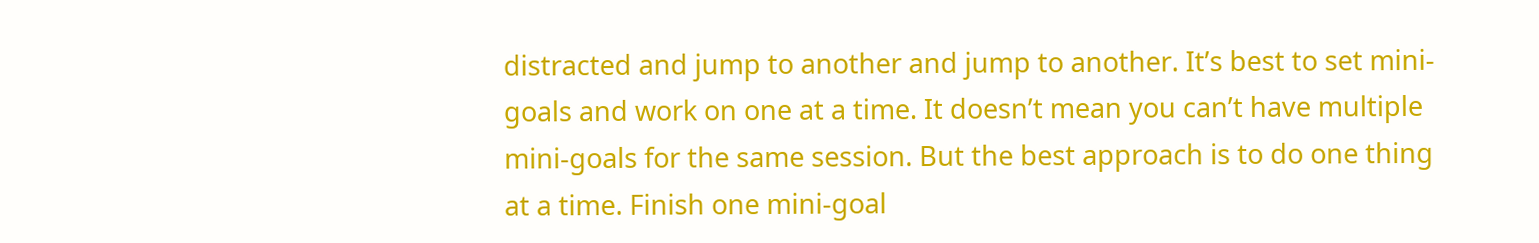distracted and jump to another and jump to another. It’s best to set mini-goals and work on one at a time. It doesn’t mean you can’t have multiple mini-goals for the same session. But the best approach is to do one thing at a time. Finish one mini-goal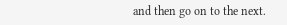and then go on to the next.